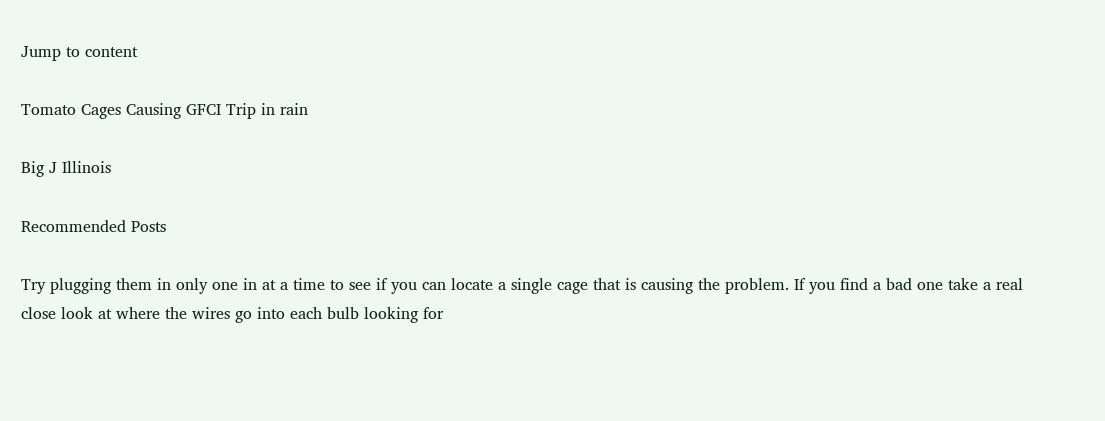Jump to content

Tomato Cages Causing GFCI Trip in rain

Big J Illinois

Recommended Posts

Try plugging them in only one in at a time to see if you can locate a single cage that is causing the problem. If you find a bad one take a real close look at where the wires go into each bulb looking for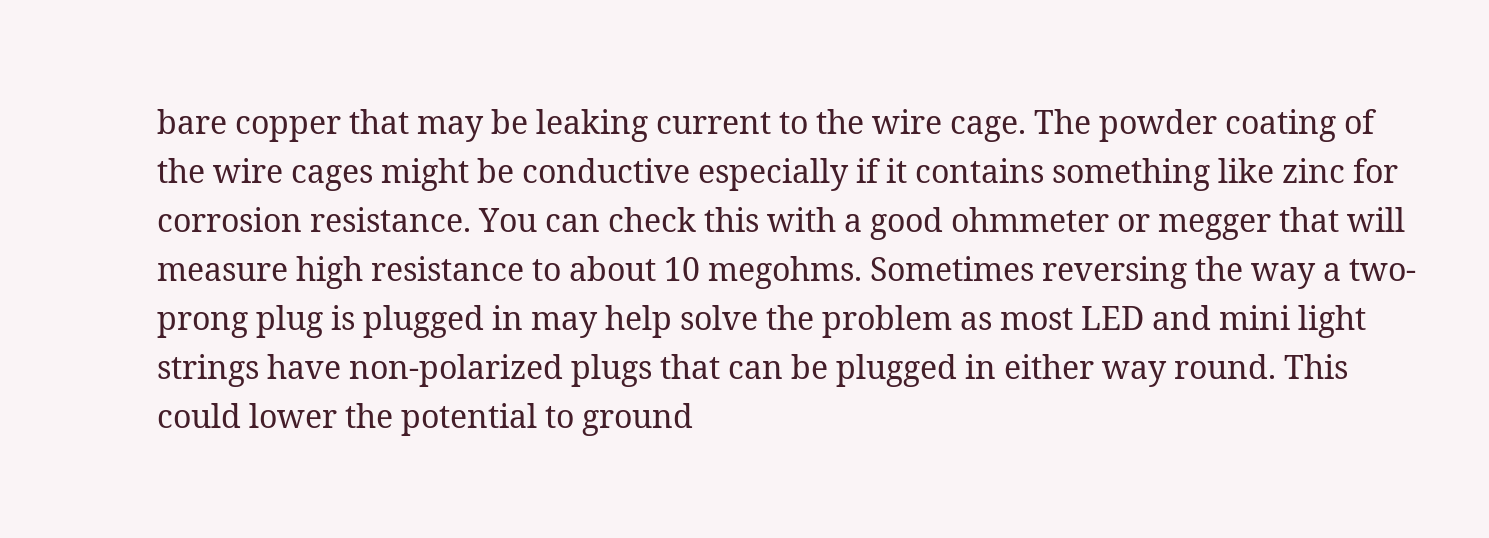bare copper that may be leaking current to the wire cage. The powder coating of the wire cages might be conductive especially if it contains something like zinc for corrosion resistance. You can check this with a good ohmmeter or megger that will measure high resistance to about 10 megohms. Sometimes reversing the way a two-prong plug is plugged in may help solve the problem as most LED and mini light strings have non-polarized plugs that can be plugged in either way round. This could lower the potential to ground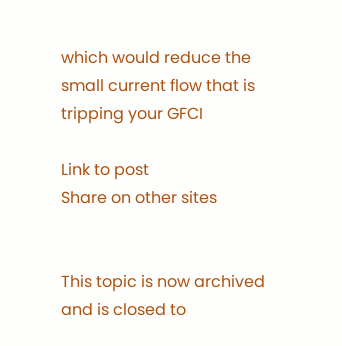which would reduce the small current flow that is tripping your GFCI

Link to post
Share on other sites


This topic is now archived and is closed to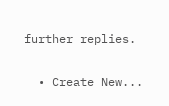further replies.

  • Create New...